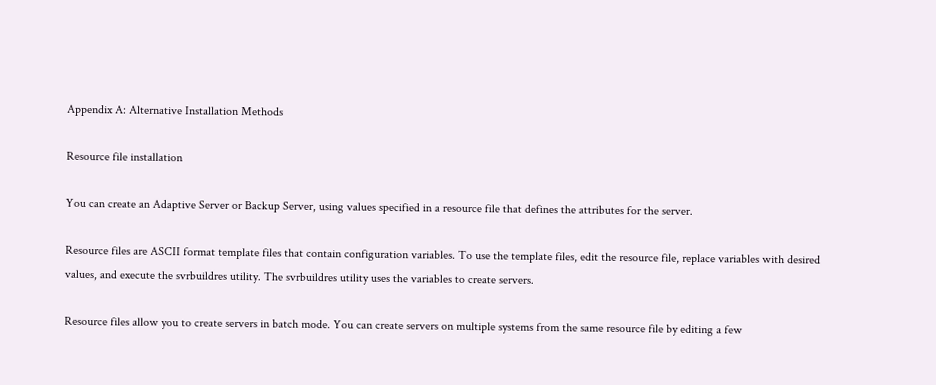Appendix A: Alternative Installation Methods

Resource file installation

You can create an Adaptive Server or Backup Server, using values specified in a resource file that defines the attributes for the server.

Resource files are ASCII format template files that contain configuration variables. To use the template files, edit the resource file, replace variables with desired values, and execute the svrbuildres utility. The svrbuildres utility uses the variables to create servers.

Resource files allow you to create servers in batch mode. You can create servers on multiple systems from the same resource file by editing a few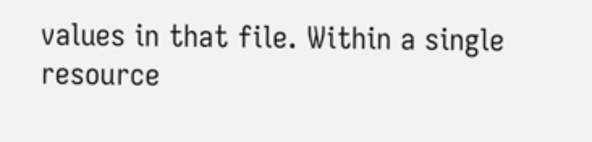values in that file. Within a single resource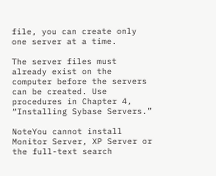file, you can create only one server at a time.

The server files must already exist on the computer before the servers can be created. Use procedures in Chapter 4, “Installing Sybase Servers.”

NoteYou cannot install Monitor Server, XP Server or the full-text search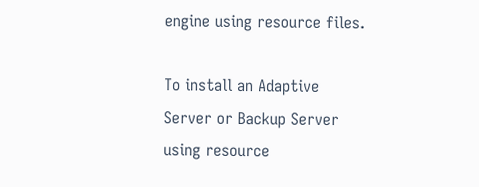engine using resource files.

To install an Adaptive Server or Backup Server using resource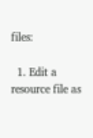files:

  1. Edit a resource file as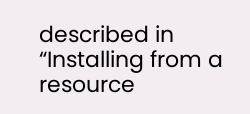described in “Installing from a resource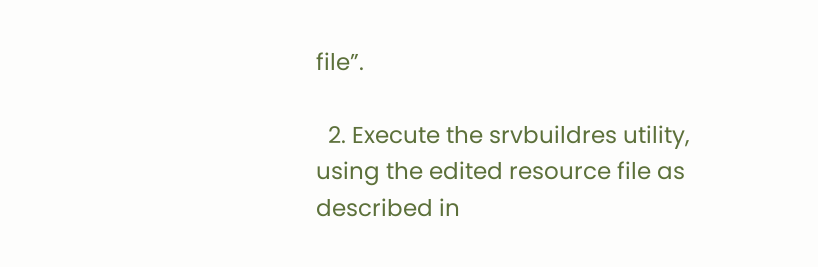file”.

  2. Execute the srvbuildres utility, using the edited resource file as described in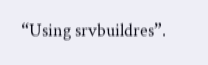“Using srvbuildres”.